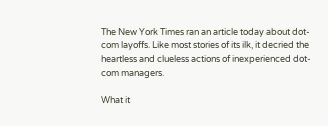The New York Times ran an article today about dot-com layoffs. Like most stories of its ilk, it decried the heartless and clueless actions of inexperienced dot-com managers.

What it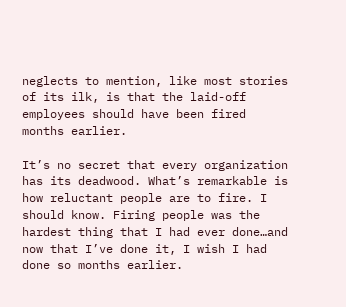neglects to mention, like most stories of its ilk, is that the laid-off employees should have been fired months earlier.

It’s no secret that every organization has its deadwood. What’s remarkable is how reluctant people are to fire. I should know. Firing people was the hardest thing that I had ever done…and now that I’ve done it, I wish I had done so months earlier.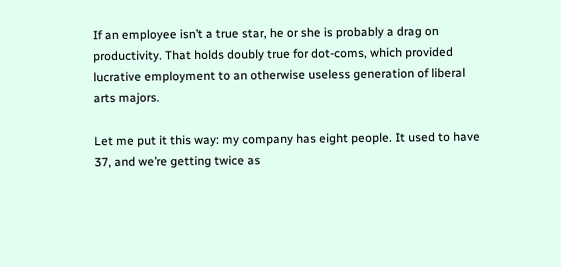If an employee isn’t a true star, he or she is probably a drag on productivity. That holds doubly true for dot-coms, which provided lucrative employment to an otherwise useless generation of liberal arts majors.

Let me put it this way: my company has eight people. It used to have 37, and we’re getting twice as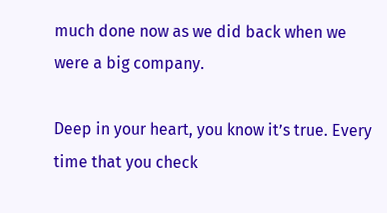much done now as we did back when we were a big company.

Deep in your heart, you know it’s true. Every time that you check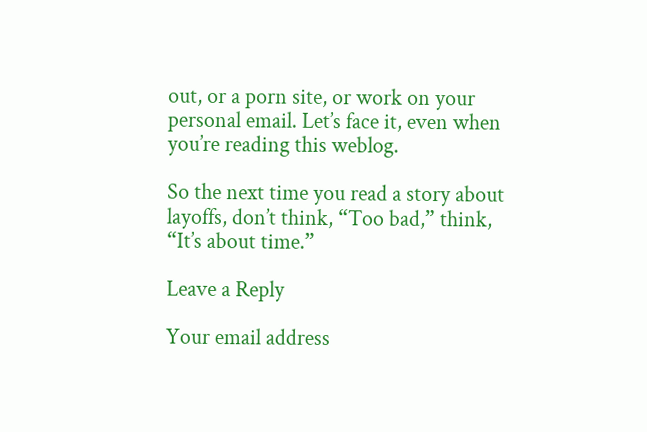out, or a porn site, or work on your personal email. Let’s face it, even when you’re reading this weblog.

So the next time you read a story about layoffs, don’t think, “Too bad,” think, “It’s about time.”

Leave a Reply

Your email address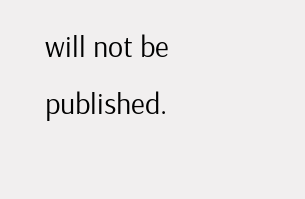will not be published.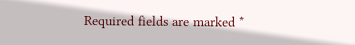Required fields are marked *